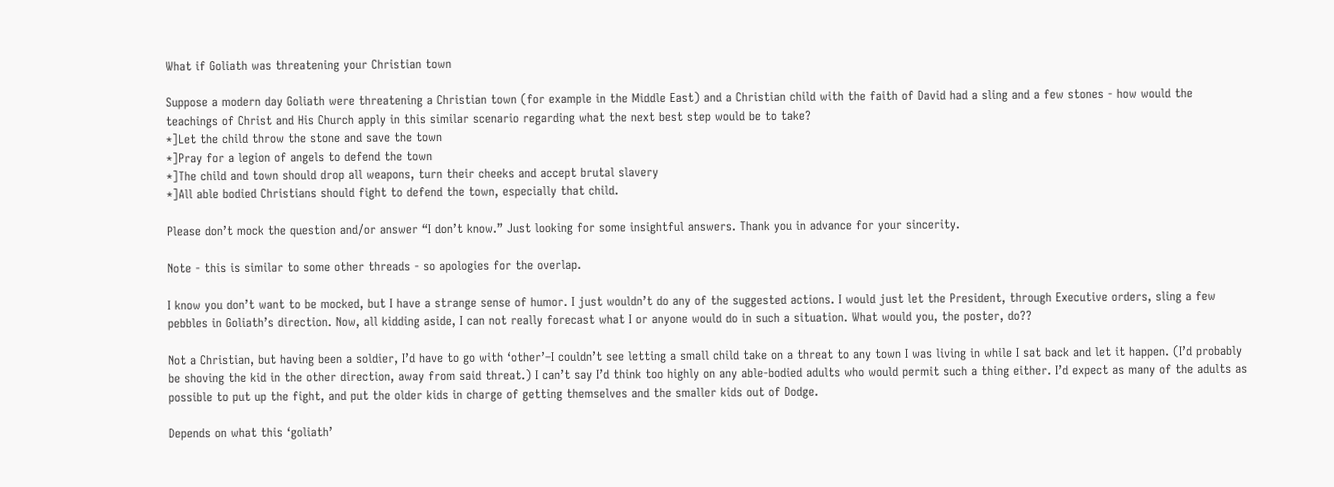What if Goliath was threatening your Christian town

Suppose a modern day Goliath were threatening a Christian town (for example in the Middle East) and a Christian child with the faith of David had a sling and a few stones - how would the teachings of Christ and His Church apply in this similar scenario regarding what the next best step would be to take?
*]Let the child throw the stone and save the town
*]Pray for a legion of angels to defend the town
*]The child and town should drop all weapons, turn their cheeks and accept brutal slavery
*]All able bodied Christians should fight to defend the town, especially that child.

Please don’t mock the question and/or answer “I don’t know.” Just looking for some insightful answers. Thank you in advance for your sincerity.

Note - this is similar to some other threads - so apologies for the overlap.

I know you don’t want to be mocked, but I have a strange sense of humor. I just wouldn’t do any of the suggested actions. I would just let the President, through Executive orders, sling a few pebbles in Goliath’s direction. Now, all kidding aside, I can not really forecast what I or anyone would do in such a situation. What would you, the poster, do??

Not a Christian, but having been a soldier, I’d have to go with ‘other’–I couldn’t see letting a small child take on a threat to any town I was living in while I sat back and let it happen. (I’d probably be shoving the kid in the other direction, away from said threat.) I can’t say I’d think too highly on any able-bodied adults who would permit such a thing either. I’d expect as many of the adults as possible to put up the fight, and put the older kids in charge of getting themselves and the smaller kids out of Dodge.

Depends on what this ‘goliath’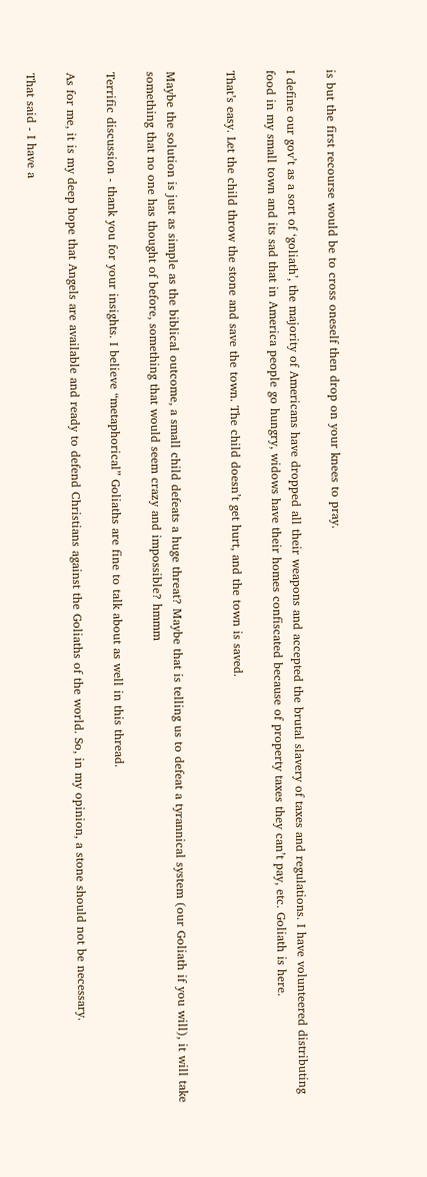is but the first recourse would be to cross oneself then drop on your knees to pray.

I define our gov’t as a sort of ‘goliath’, the majority of Americans have dropped all their weapons and accepted the brutal slavery of taxes and regulations. I have volunteered distributing food in my small town and its sad that in America people go hungry, widows have their homes confiscated because of property taxes they can’t pay, etc. Goliath is here.

That’s easy. Let the child throw the stone and save the town. The child doesn’t get hurt, and the town is saved.


Maybe the solution is just as simple as the biblical outcome, a small child defeats a huge threat? Maybe that is telling us to defeat a tyrannical system (our Goliath if you will), it will take something that no one has thought of before, something that would seem crazy and impossible? hmmm

Terrific discussion - thank you for your insights. I believe “metaphorical” Goliaths are fine to talk about as well in this thread.

As for me, it is my deep hope that Angels are available and ready to defend Christians against the Goliaths of the world. So, in my opinion, a stone should not be necessary.

That said - I have a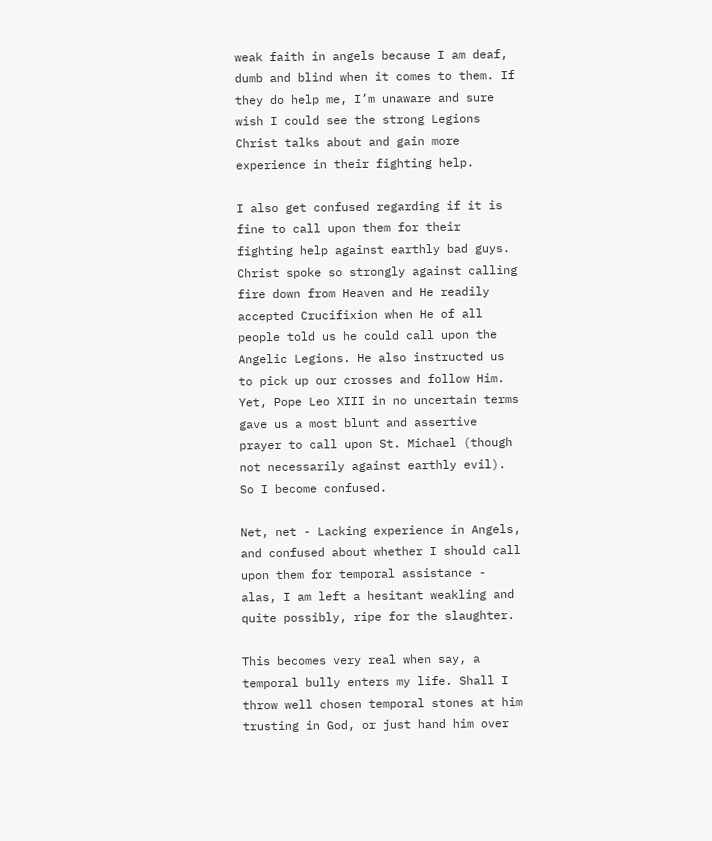weak faith in angels because I am deaf, dumb and blind when it comes to them. If they do help me, I’m unaware and sure wish I could see the strong Legions Christ talks about and gain more experience in their fighting help.

I also get confused regarding if it is fine to call upon them for their fighting help against earthly bad guys. Christ spoke so strongly against calling fire down from Heaven and He readily accepted Crucifixion when He of all people told us he could call upon the Angelic Legions. He also instructed us to pick up our crosses and follow Him. Yet, Pope Leo XIII in no uncertain terms gave us a most blunt and assertive prayer to call upon St. Michael (though not necessarily against earthly evil). So I become confused.

Net, net - Lacking experience in Angels, and confused about whether I should call upon them for temporal assistance - alas, I am left a hesitant weakling and quite possibly, ripe for the slaughter.

This becomes very real when say, a temporal bully enters my life. Shall I throw well chosen temporal stones at him trusting in God, or just hand him over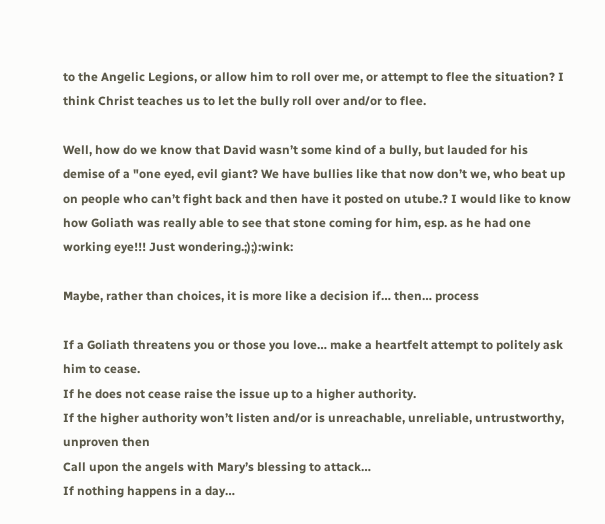to the Angelic Legions, or allow him to roll over me, or attempt to flee the situation? I think Christ teaches us to let the bully roll over and/or to flee.

Well, how do we know that David wasn’t some kind of a bully, but lauded for his demise of a "one eyed, evil giant? We have bullies like that now don’t we, who beat up on people who can’t fight back and then have it posted on utube.? I would like to know how Goliath was really able to see that stone coming for him, esp. as he had one working eye!!! Just wondering.;);):wink:

Maybe, rather than choices, it is more like a decision if… then… process

If a Goliath threatens you or those you love… make a heartfelt attempt to politely ask him to cease.
If he does not cease raise the issue up to a higher authority.
If the higher authority won’t listen and/or is unreachable, unreliable, untrustworthy, unproven then
Call upon the angels with Mary’s blessing to attack…
If nothing happens in a day…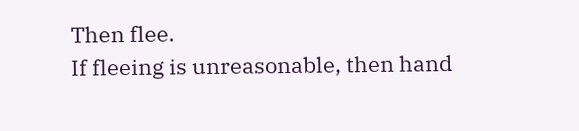Then flee.
If fleeing is unreasonable, then hand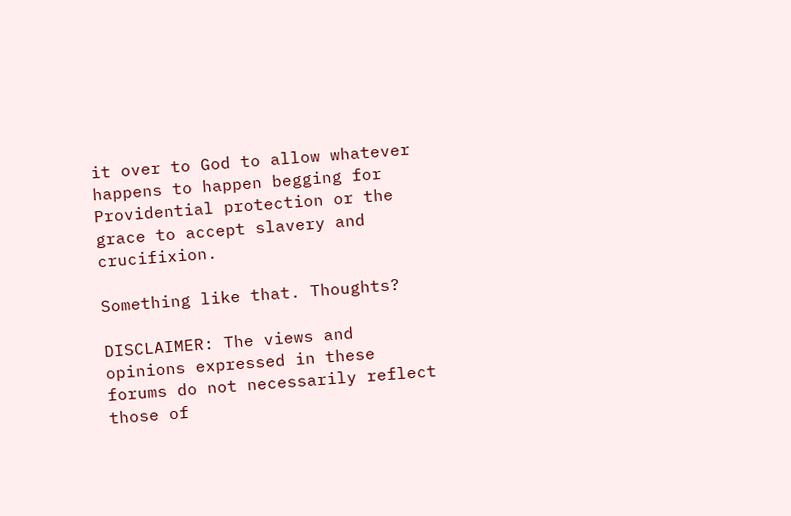it over to God to allow whatever happens to happen begging for Providential protection or the grace to accept slavery and crucifixion.

Something like that. Thoughts?

DISCLAIMER: The views and opinions expressed in these forums do not necessarily reflect those of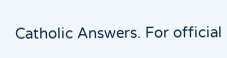Catholic Answers. For official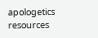apologetics resources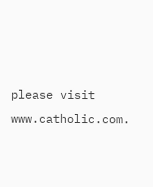please visit www.catholic.com.